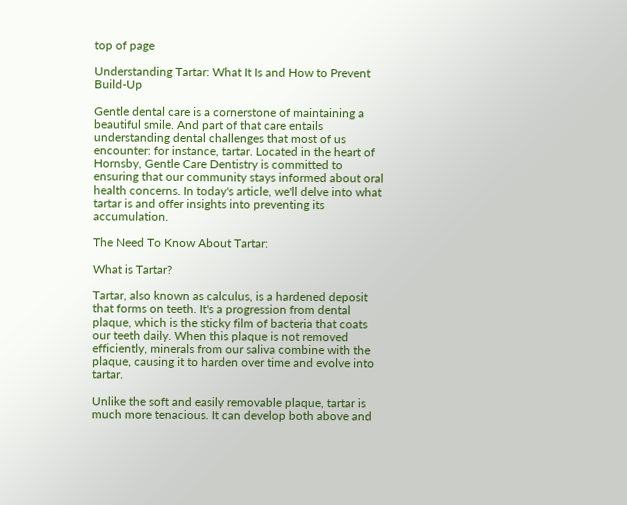top of page

Understanding Tartar: What It Is and How to Prevent Build-Up

Gentle dental care is a cornerstone of maintaining a beautiful smile. And part of that care entails understanding dental challenges that most of us encounter: for instance, tartar. Located in the heart of Hornsby, Gentle Care Dentistry is committed to ensuring that our community stays informed about oral health concerns. In today's article, we'll delve into what tartar is and offer insights into preventing its accumulation.

The Need To Know About Tartar:

What is Tartar?

Tartar, also known as calculus, is a hardened deposit that forms on teeth. It's a progression from dental plaque, which is the sticky film of bacteria that coats our teeth daily. When this plaque is not removed efficiently, minerals from our saliva combine with the plaque, causing it to harden over time and evolve into tartar.

Unlike the soft and easily removable plaque, tartar is much more tenacious. It can develop both above and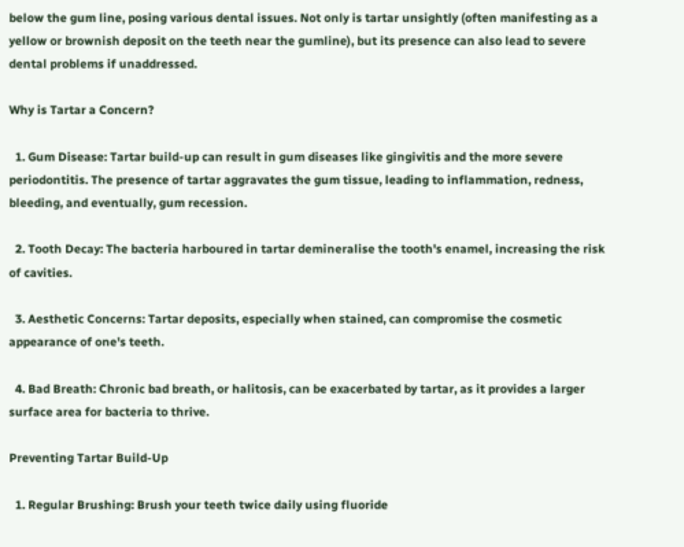below the gum line, posing various dental issues. Not only is tartar unsightly (often manifesting as a yellow or brownish deposit on the teeth near the gumline), but its presence can also lead to severe dental problems if unaddressed.

Why is Tartar a Concern?

  1. Gum Disease: Tartar build-up can result in gum diseases like gingivitis and the more severe periodontitis. The presence of tartar aggravates the gum tissue, leading to inflammation, redness, bleeding, and eventually, gum recession.

  2. Tooth Decay: The bacteria harboured in tartar demineralise the tooth's enamel, increasing the risk of cavities.

  3. Aesthetic Concerns: Tartar deposits, especially when stained, can compromise the cosmetic appearance of one's teeth.

  4. Bad Breath: Chronic bad breath, or halitosis, can be exacerbated by tartar, as it provides a larger surface area for bacteria to thrive.

Preventing Tartar Build-Up

  1. Regular Brushing: Brush your teeth twice daily using fluoride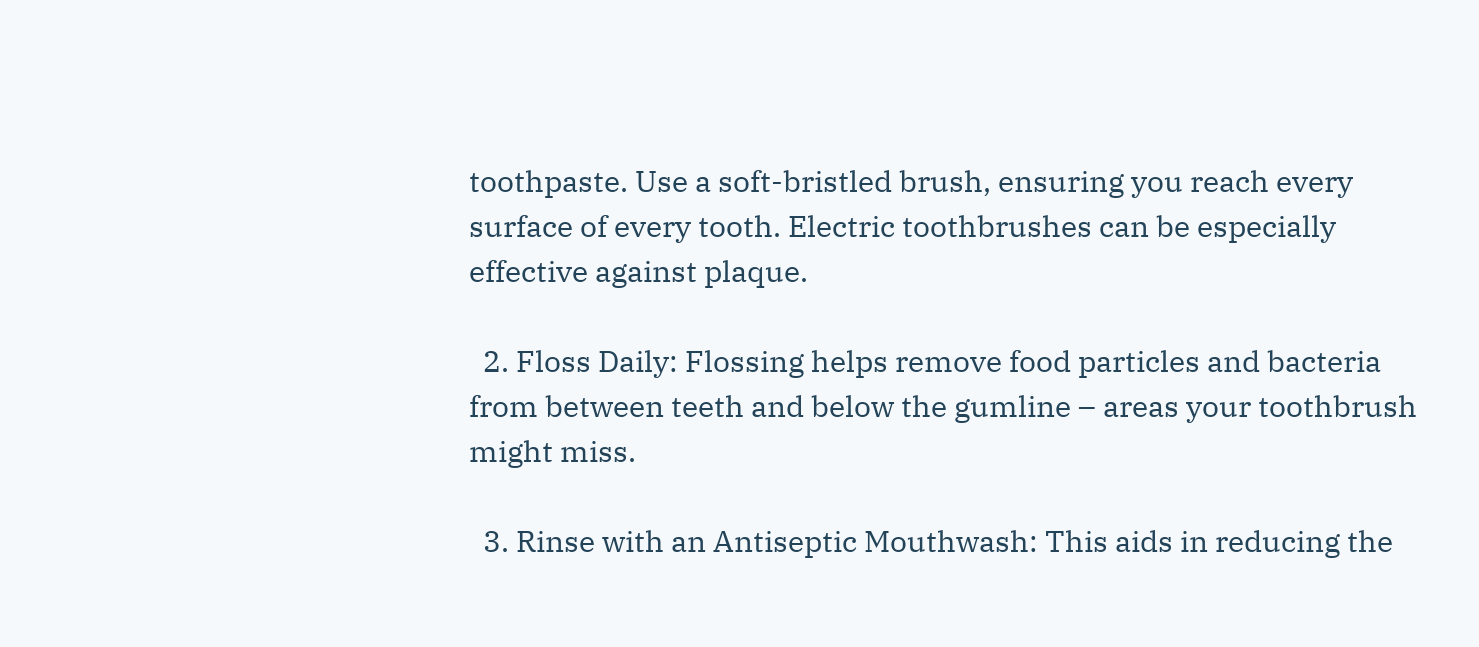toothpaste. Use a soft-bristled brush, ensuring you reach every surface of every tooth. Electric toothbrushes can be especially effective against plaque.

  2. Floss Daily: Flossing helps remove food particles and bacteria from between teeth and below the gumline – areas your toothbrush might miss.

  3. Rinse with an Antiseptic Mouthwash: This aids in reducing the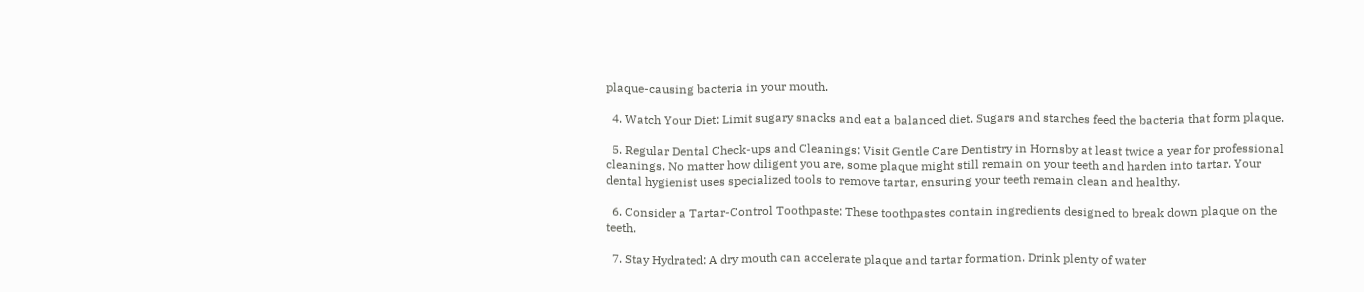plaque-causing bacteria in your mouth.

  4. Watch Your Diet: Limit sugary snacks and eat a balanced diet. Sugars and starches feed the bacteria that form plaque.

  5. Regular Dental Check-ups and Cleanings: Visit Gentle Care Dentistry in Hornsby at least twice a year for professional cleanings. No matter how diligent you are, some plaque might still remain on your teeth and harden into tartar. Your dental hygienist uses specialized tools to remove tartar, ensuring your teeth remain clean and healthy.

  6. Consider a Tartar-Control Toothpaste: These toothpastes contain ingredients designed to break down plaque on the teeth.

  7. Stay Hydrated: A dry mouth can accelerate plaque and tartar formation. Drink plenty of water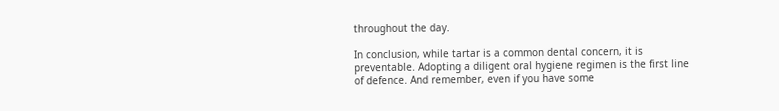throughout the day.

In conclusion, while tartar is a common dental concern, it is preventable. Adopting a diligent oral hygiene regimen is the first line of defence. And remember, even if you have some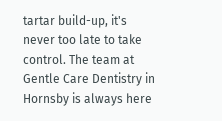tartar build-up, it's never too late to take control. The team at Gentle Care Dentistry in Hornsby is always here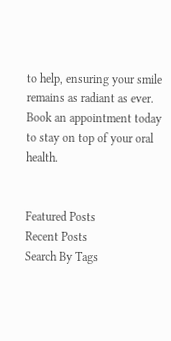to help, ensuring your smile remains as radiant as ever. Book an appointment today to stay on top of your oral health.


Featured Posts
Recent Posts
Search By Tags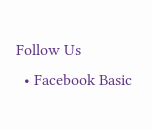Follow Us
  • Facebook Basic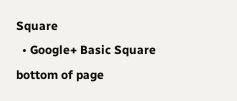Square
  • Google+ Basic Square
bottom of page